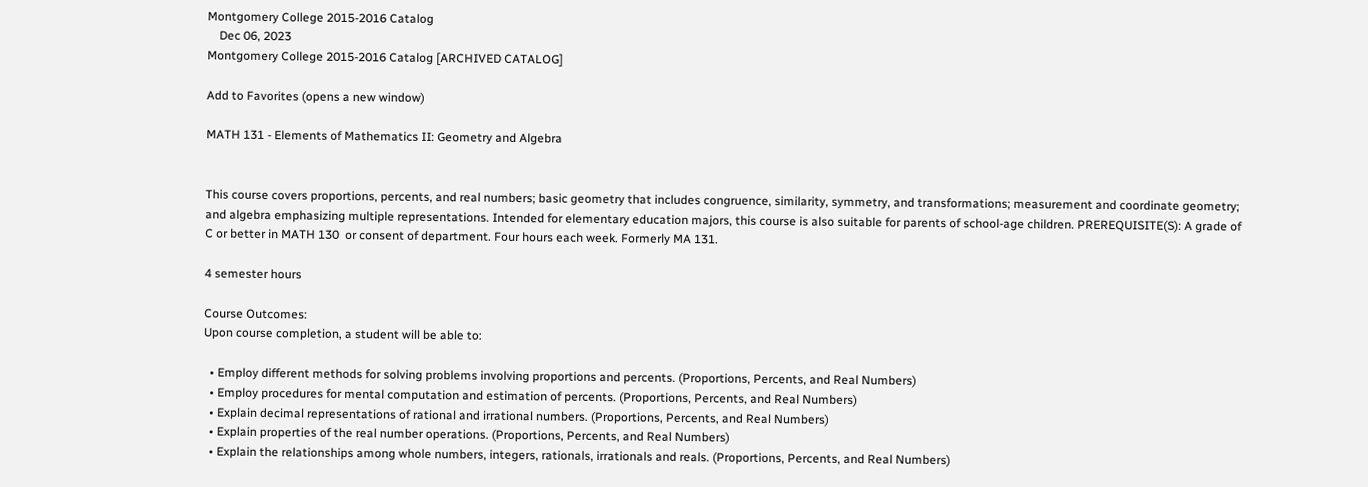Montgomery College 2015-2016 Catalog
    Dec 06, 2023
Montgomery College 2015-2016 Catalog [ARCHIVED CATALOG]

Add to Favorites (opens a new window)

MATH 131 - Elements of Mathematics II: Geometry and Algebra


This course covers proportions, percents, and real numbers; basic geometry that includes congruence, similarity, symmetry, and transformations; measurement and coordinate geometry; and algebra emphasizing multiple representations. Intended for elementary education majors, this course is also suitable for parents of school-age children. PREREQUISITE(S): A grade of C or better in MATH 130  or consent of department. Four hours each week. Formerly MA 131.

4 semester hours

Course Outcomes:
Upon course completion, a student will be able to:

  • Employ different methods for solving problems involving proportions and percents. (Proportions, Percents, and Real Numbers)
  • Employ procedures for mental computation and estimation of percents. (Proportions, Percents, and Real Numbers)
  • Explain decimal representations of rational and irrational numbers. (Proportions, Percents, and Real Numbers)
  • Explain properties of the real number operations. (Proportions, Percents, and Real Numbers)
  • Explain the relationships among whole numbers, integers, rationals, irrationals and reals. (Proportions, Percents, and Real Numbers)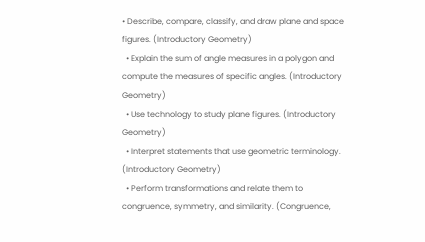• Describe, compare, classify, and draw plane and space figures. (Introductory Geometry)
  • Explain the sum of angle measures in a polygon and compute the measures of specific angles. (Introductory Geometry)
  • Use technology to study plane figures. (Introductory Geometry)
  • Interpret statements that use geometric terminology. (Introductory Geometry)
  • Perform transformations and relate them to congruence, symmetry, and similarity. (Congruence,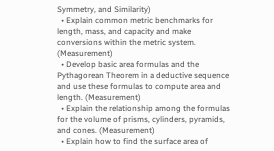Symmetry, and Similarity)
  • Explain common metric benchmarks for length, mass, and capacity and make conversions within the metric system. (Measurement)
  • Develop basic area formulas and the Pythagorean Theorem in a deductive sequence and use these formulas to compute area and length. (Measurement)
  • Explain the relationship among the formulas for the volume of prisms, cylinders, pyramids, and cones. (Measurement)
  • Explain how to find the surface area of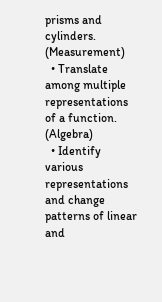prisms and cylinders. (Measurement)
  • Translate among multiple representations of a function. (Algebra)
  • Identify various representations and change patterns of linear and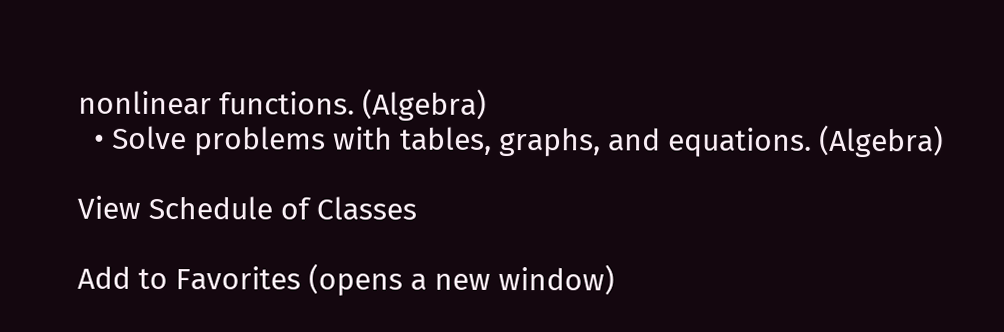nonlinear functions. (Algebra)
  • Solve problems with tables, graphs, and equations. (Algebra)

View Schedule of Classes

Add to Favorites (opens a new window)